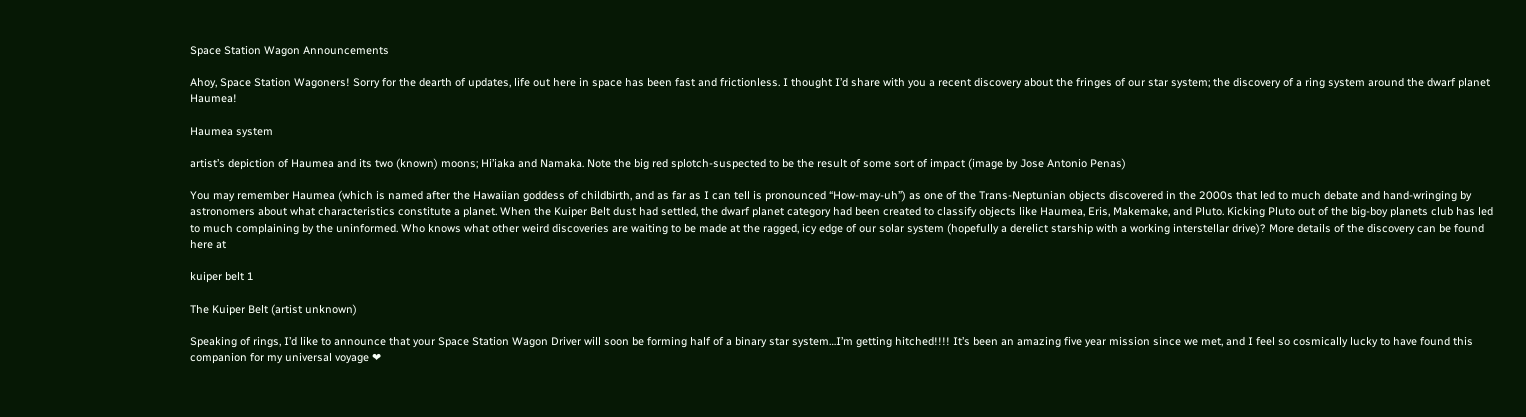Space Station Wagon Announcements

Ahoy, Space Station Wagoners! Sorry for the dearth of updates, life out here in space has been fast and frictionless. I thought I’d share with you a recent discovery about the fringes of our star system; the discovery of a ring system around the dwarf planet Haumea!

Haumea system

artist’s depiction of Haumea and its two (known) moons; Hi’iaka and Namaka. Note the big red splotch-suspected to be the result of some sort of impact (image by Jose Antonio Penas)

You may remember Haumea (which is named after the Hawaiian goddess of childbirth, and as far as I can tell is pronounced “How-may-uh”) as one of the Trans-Neptunian objects discovered in the 2000s that led to much debate and hand-wringing by astronomers about what characteristics constitute a planet. When the Kuiper Belt dust had settled, the dwarf planet category had been created to classify objects like Haumea, Eris, Makemake, and Pluto. Kicking Pluto out of the big-boy planets club has led to much complaining by the uninformed. Who knows what other weird discoveries are waiting to be made at the ragged, icy edge of our solar system (hopefully a derelict starship with a working interstellar drive)? More details of the discovery can be found here at

kuiper belt 1

The Kuiper Belt (artist unknown)

Speaking of rings, I’d like to announce that your Space Station Wagon Driver will soon be forming half of a binary star system…I’m getting hitched!!!! It’s been an amazing five year mission since we met, and I feel so cosmically lucky to have found this companion for my universal voyage ❤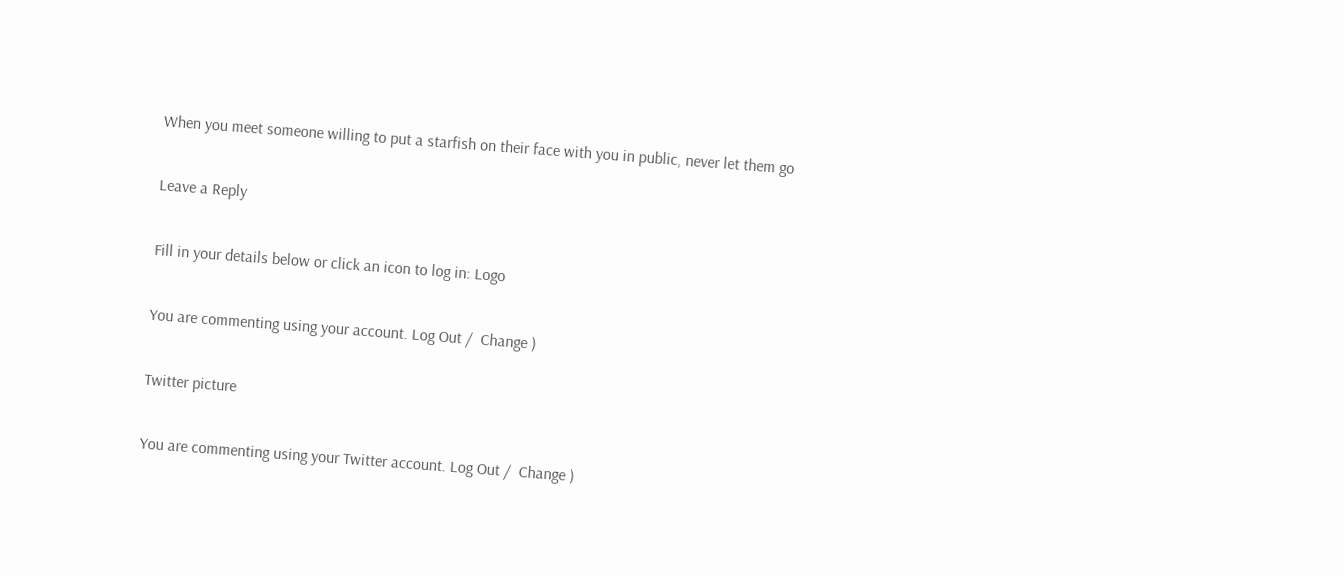When you meet someone willing to put a starfish on their face with you in public, never let them go

Leave a Reply

Fill in your details below or click an icon to log in: Logo

You are commenting using your account. Log Out /  Change )

Twitter picture

You are commenting using your Twitter account. Log Out /  Change )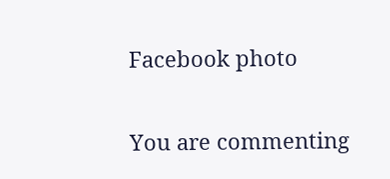Facebook photo

You are commenting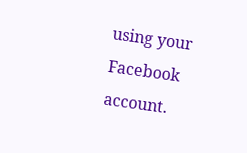using your Facebook account.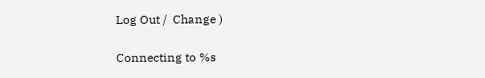Log Out /  Change )

Connecting to %s